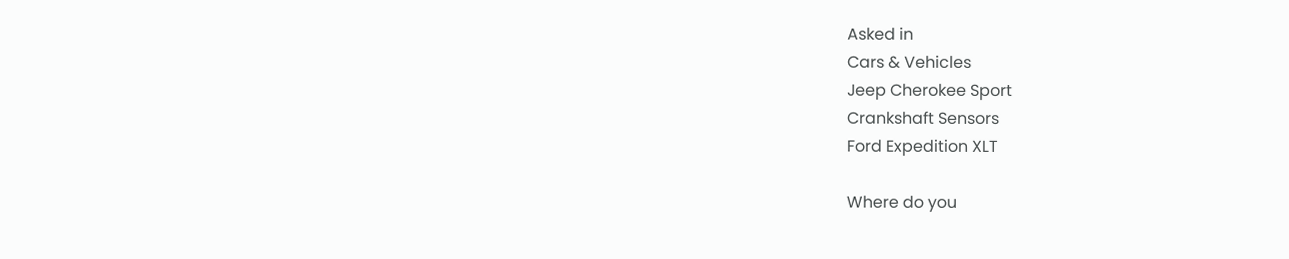Asked in
Cars & Vehicles
Jeep Cherokee Sport
Crankshaft Sensors
Ford Expedition XLT

Where do you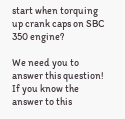start when torquing up crank caps on SBC 350 engine?

We need you to answer this question!
If you know the answer to this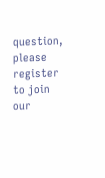question, please register to join our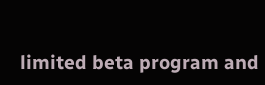limited beta program and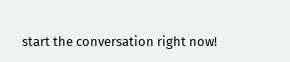start the conversation right now!